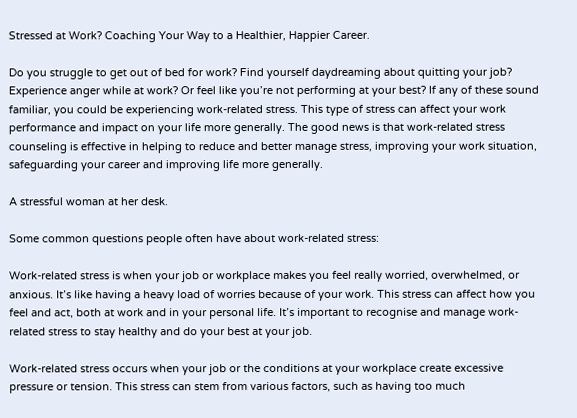Stressed at Work? Coaching Your Way to a Healthier, Happier Career.

Do you struggle to get out of bed for work? Find yourself daydreaming about quitting your job? Experience anger while at work? Or feel like you’re not performing at your best? If any of these sound familiar, you could be experiencing work-related stress. This type of stress can affect your work performance and impact on your life more generally. The good news is that work-related stress counseling is effective in helping to reduce and better manage stress, improving your work situation, safeguarding your career and improving life more generally.

A stressful woman at her desk.

Some common questions people often have about work-related stress:

Work-related stress is when your job or workplace makes you feel really worried, overwhelmed, or anxious. It’s like having a heavy load of worries because of your work. This stress can affect how you feel and act, both at work and in your personal life. It’s important to recognise and manage work-related stress to stay healthy and do your best at your job.

Work-related stress occurs when your job or the conditions at your workplace create excessive pressure or tension. This stress can stem from various factors, such as having too much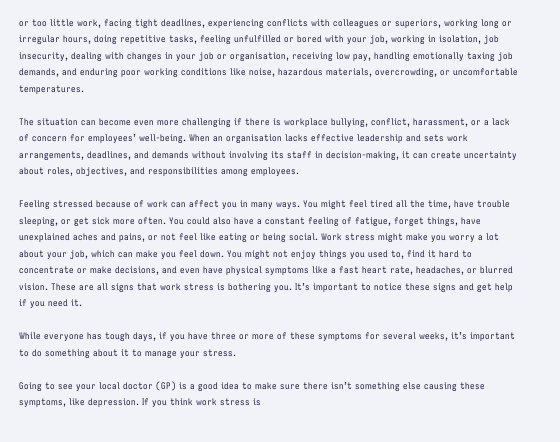or too little work, facing tight deadlines, experiencing conflicts with colleagues or superiors, working long or irregular hours, doing repetitive tasks, feeling unfulfilled or bored with your job, working in isolation, job insecurity, dealing with changes in your job or organisation, receiving low pay, handling emotionally taxing job demands, and enduring poor working conditions like noise, hazardous materials, overcrowding, or uncomfortable temperatures.

The situation can become even more challenging if there is workplace bullying, conflict, harassment, or a lack of concern for employees’ well-being. When an organisation lacks effective leadership and sets work arrangements, deadlines, and demands without involving its staff in decision-making, it can create uncertainty about roles, objectives, and responsibilities among employees.

Feeling stressed because of work can affect you in many ways. You might feel tired all the time, have trouble sleeping, or get sick more often. You could also have a constant feeling of fatigue, forget things, have unexplained aches and pains, or not feel like eating or being social. Work stress might make you worry a lot about your job, which can make you feel down. You might not enjoy things you used to, find it hard to concentrate or make decisions, and even have physical symptoms like a fast heart rate, headaches, or blurred vision. These are all signs that work stress is bothering you. It’s important to notice these signs and get help if you need it.

While everyone has tough days, if you have three or more of these symptoms for several weeks, it’s important to do something about it to manage your stress.

Going to see your local doctor (GP) is a good idea to make sure there isn’t something else causing these symptoms, like depression. If you think work stress is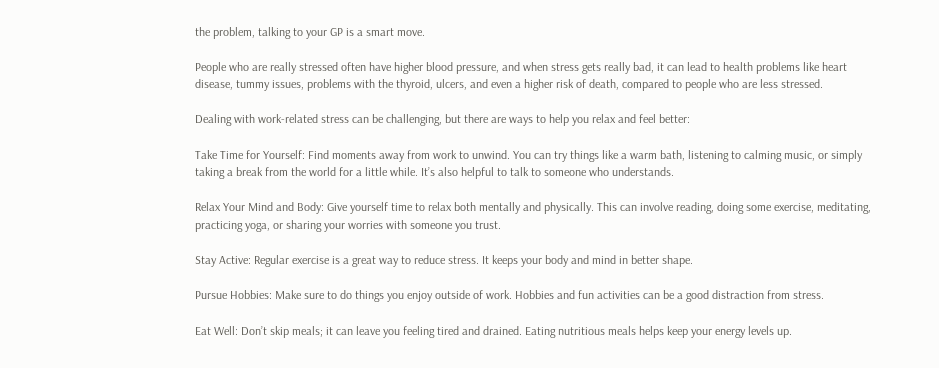the problem, talking to your GP is a smart move.

People who are really stressed often have higher blood pressure, and when stress gets really bad, it can lead to health problems like heart disease, tummy issues, problems with the thyroid, ulcers, and even a higher risk of death, compared to people who are less stressed.

Dealing with work-related stress can be challenging, but there are ways to help you relax and feel better:

Take Time for Yourself: Find moments away from work to unwind. You can try things like a warm bath, listening to calming music, or simply taking a break from the world for a little while. It’s also helpful to talk to someone who understands.

Relax Your Mind and Body: Give yourself time to relax both mentally and physically. This can involve reading, doing some exercise, meditating, practicing yoga, or sharing your worries with someone you trust.

Stay Active: Regular exercise is a great way to reduce stress. It keeps your body and mind in better shape.

Pursue Hobbies: Make sure to do things you enjoy outside of work. Hobbies and fun activities can be a good distraction from stress.

Eat Well: Don’t skip meals; it can leave you feeling tired and drained. Eating nutritious meals helps keep your energy levels up.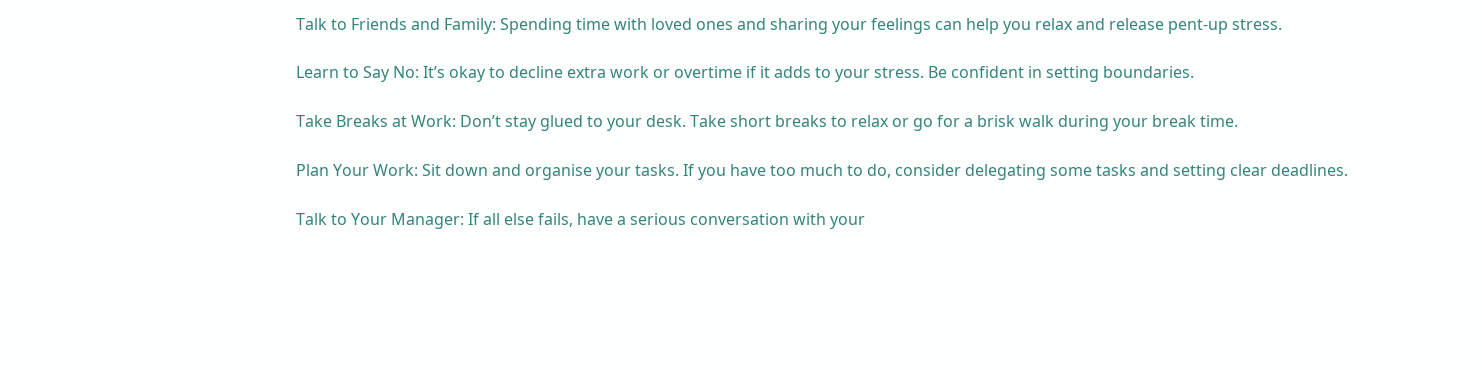Talk to Friends and Family: Spending time with loved ones and sharing your feelings can help you relax and release pent-up stress.

Learn to Say No: It’s okay to decline extra work or overtime if it adds to your stress. Be confident in setting boundaries.

Take Breaks at Work: Don’t stay glued to your desk. Take short breaks to relax or go for a brisk walk during your break time.

Plan Your Work: Sit down and organise your tasks. If you have too much to do, consider delegating some tasks and setting clear deadlines.

Talk to Your Manager: If all else fails, have a serious conversation with your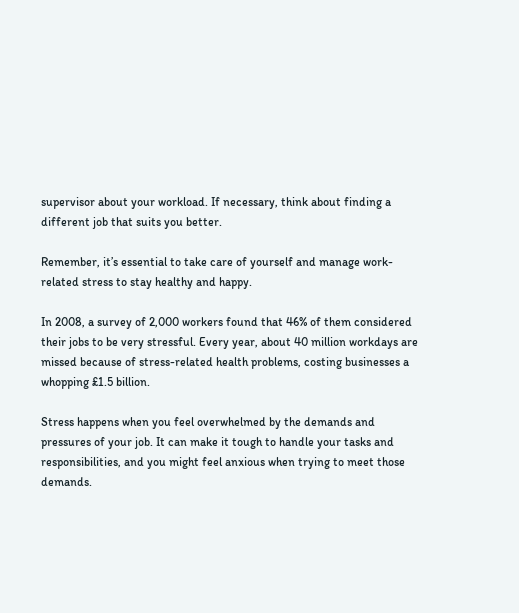supervisor about your workload. If necessary, think about finding a different job that suits you better.

Remember, it’s essential to take care of yourself and manage work-related stress to stay healthy and happy.

In 2008, a survey of 2,000 workers found that 46% of them considered their jobs to be very stressful. Every year, about 40 million workdays are missed because of stress-related health problems, costing businesses a whopping £1.5 billion.

Stress happens when you feel overwhelmed by the demands and pressures of your job. It can make it tough to handle your tasks and responsibilities, and you might feel anxious when trying to meet those demands.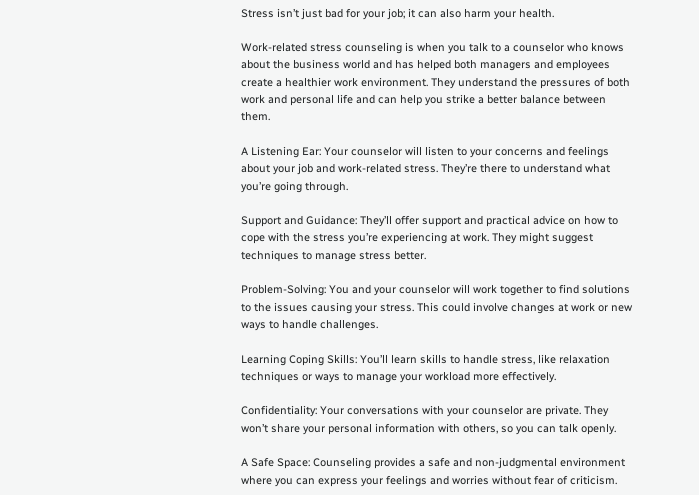Stress isn’t just bad for your job; it can also harm your health.

Work-related stress counseling is when you talk to a counselor who knows about the business world and has helped both managers and employees create a healthier work environment. They understand the pressures of both work and personal life and can help you strike a better balance between them.

A Listening Ear: Your counselor will listen to your concerns and feelings about your job and work-related stress. They’re there to understand what you’re going through.

Support and Guidance: They’ll offer support and practical advice on how to cope with the stress you’re experiencing at work. They might suggest techniques to manage stress better.

Problem-Solving: You and your counselor will work together to find solutions to the issues causing your stress. This could involve changes at work or new ways to handle challenges.

Learning Coping Skills: You’ll learn skills to handle stress, like relaxation techniques or ways to manage your workload more effectively.

Confidentiality: Your conversations with your counselor are private. They won’t share your personal information with others, so you can talk openly.

A Safe Space: Counseling provides a safe and non-judgmental environment where you can express your feelings and worries without fear of criticism.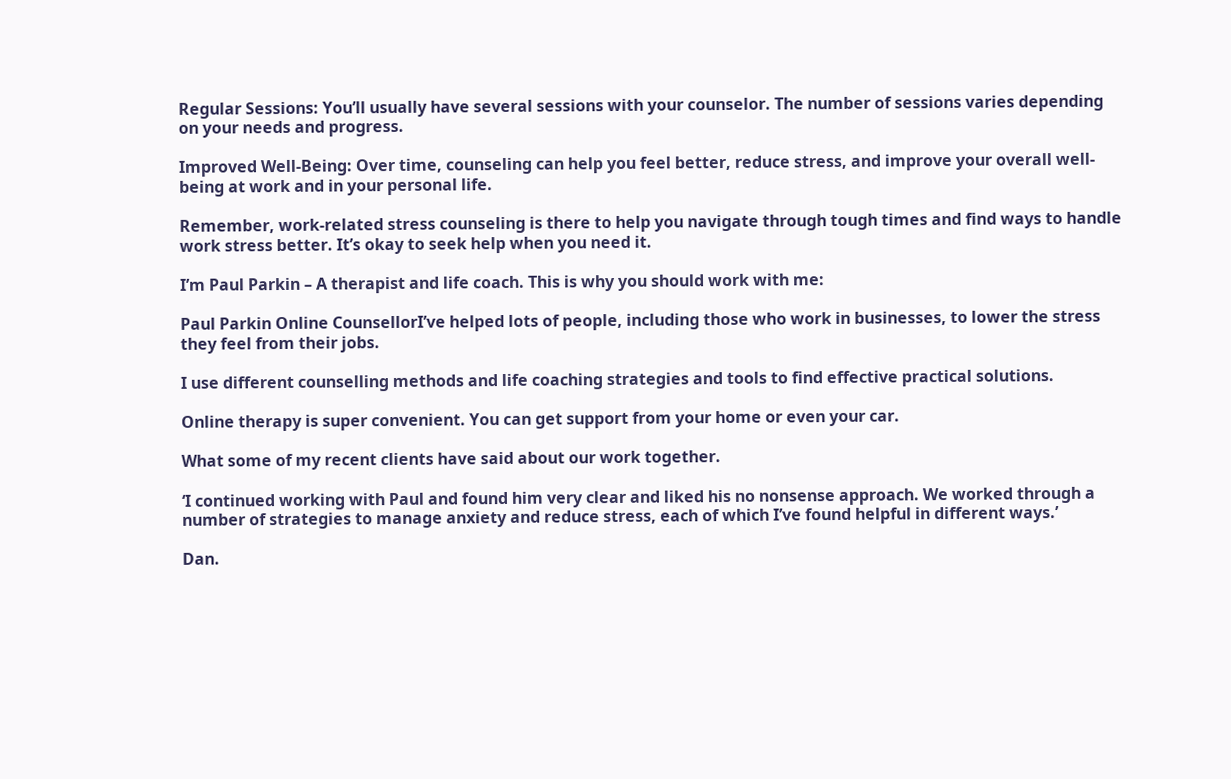Regular Sessions: You’ll usually have several sessions with your counselor. The number of sessions varies depending on your needs and progress.

Improved Well-Being: Over time, counseling can help you feel better, reduce stress, and improve your overall well-being at work and in your personal life.

Remember, work-related stress counseling is there to help you navigate through tough times and find ways to handle work stress better. It’s okay to seek help when you need it.

I’m Paul Parkin – A therapist and life coach. This is why you should work with me:

Paul Parkin Online CounsellorI’ve helped lots of people, including those who work in businesses, to lower the stress they feel from their jobs.

I use different counselling methods and life coaching strategies and tools to find effective practical solutions.

Online therapy is super convenient. You can get support from your home or even your car.

What some of my recent clients have said about our work together.

‘I continued working with Paul and found him very clear and liked his no nonsense approach. We worked through a number of strategies to manage anxiety and reduce stress, each of which I’ve found helpful in different ways.’

Dan.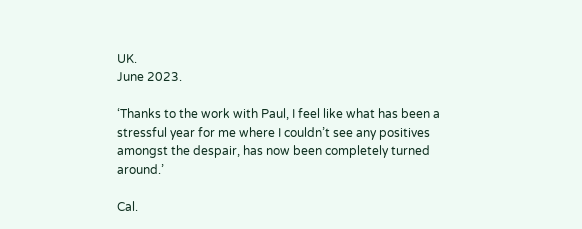UK.
June 2023.

‘Thanks to the work with Paul, I feel like what has been a stressful year for me where I couldn’t see any positives amongst the despair, has now been completely turned around.’

Cal.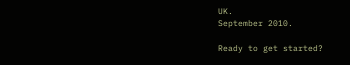UK.
September 2010.

Ready to get started?